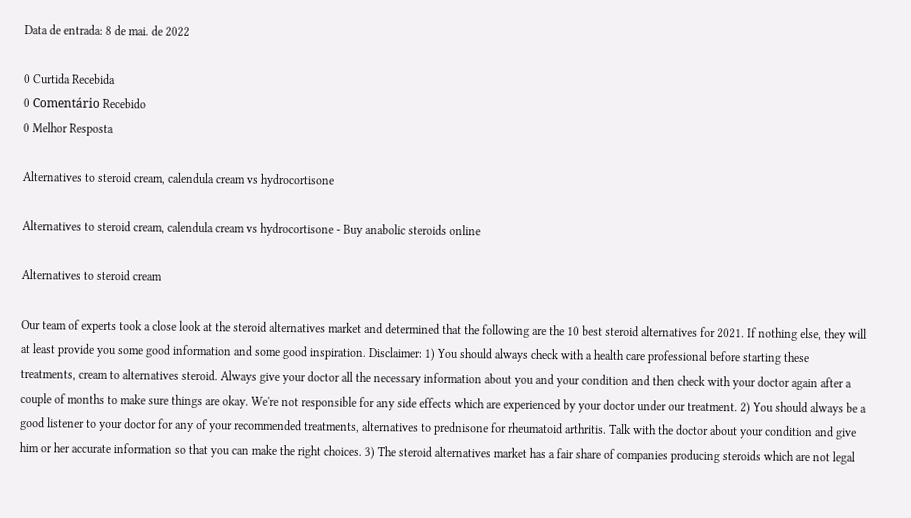Data de entrada: 8 de mai. de 2022

0 Curtida Recebida
0 Comentário Recebido
0 Melhor Resposta

Alternatives to steroid cream, calendula cream vs hydrocortisone

Alternatives to steroid cream, calendula cream vs hydrocortisone - Buy anabolic steroids online

Alternatives to steroid cream

Our team of experts took a close look at the steroid alternatives market and determined that the following are the 10 best steroid alternatives for 2021. If nothing else, they will at least provide you some good information and some good inspiration. Disclaimer: 1) You should always check with a health care professional before starting these treatments, cream to alternatives steroid. Always give your doctor all the necessary information about you and your condition and then check with your doctor again after a couple of months to make sure things are okay. We're not responsible for any side effects which are experienced by your doctor under our treatment. 2) You should always be a good listener to your doctor for any of your recommended treatments, alternatives to prednisone for rheumatoid arthritis. Talk with the doctor about your condition and give him or her accurate information so that you can make the right choices. 3) The steroid alternatives market has a fair share of companies producing steroids which are not legal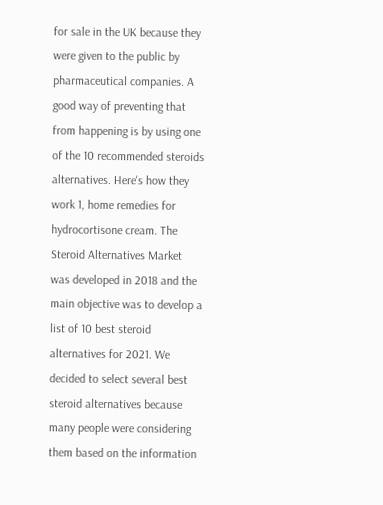for sale in the UK because they were given to the public by pharmaceutical companies. A good way of preventing that from happening is by using one of the 10 recommended steroids alternatives. Here's how they work 1, home remedies for hydrocortisone cream. The Steroid Alternatives Market was developed in 2018 and the main objective was to develop a list of 10 best steroid alternatives for 2021. We decided to select several best steroid alternatives because many people were considering them based on the information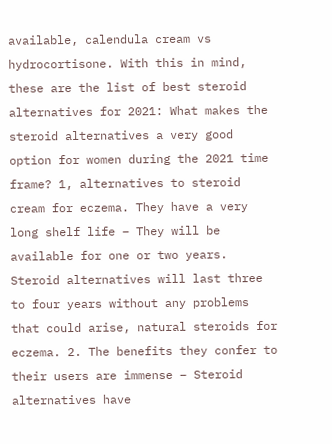available, calendula cream vs hydrocortisone. With this in mind, these are the list of best steroid alternatives for 2021: What makes the steroid alternatives a very good option for women during the 2021 time frame? 1, alternatives to steroid cream for eczema. They have a very long shelf life – They will be available for one or two years. Steroid alternatives will last three to four years without any problems that could arise, natural steroids for eczema. 2. The benefits they confer to their users are immense – Steroid alternatives have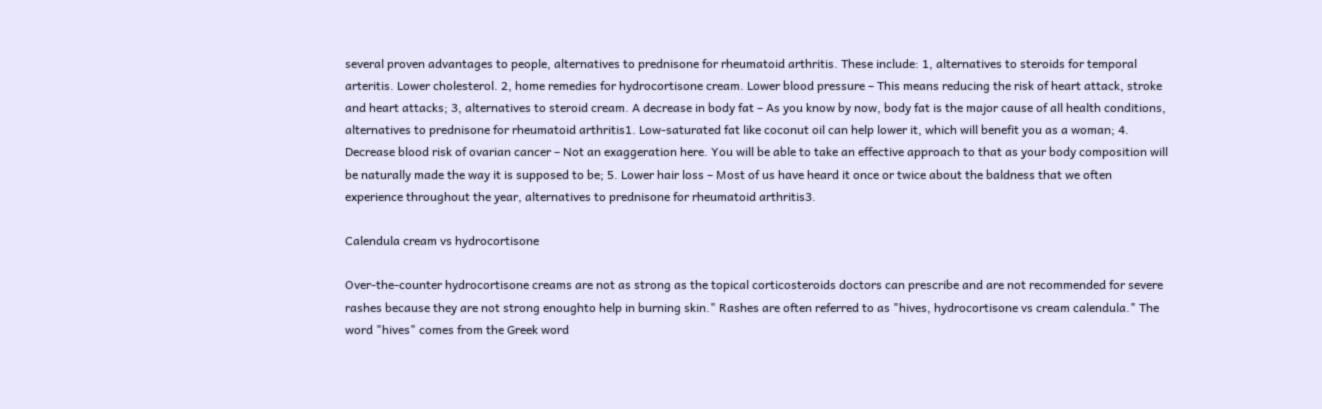several proven advantages to people, alternatives to prednisone for rheumatoid arthritis. These include: 1, alternatives to steroids for temporal arteritis. Lower cholesterol. 2, home remedies for hydrocortisone cream. Lower blood pressure – This means reducing the risk of heart attack, stroke and heart attacks; 3, alternatives to steroid cream. A decrease in body fat – As you know by now, body fat is the major cause of all health conditions, alternatives to prednisone for rheumatoid arthritis1. Low-saturated fat like coconut oil can help lower it, which will benefit you as a woman; 4. Decrease blood risk of ovarian cancer – Not an exaggeration here. You will be able to take an effective approach to that as your body composition will be naturally made the way it is supposed to be; 5. Lower hair loss – Most of us have heard it once or twice about the baldness that we often experience throughout the year, alternatives to prednisone for rheumatoid arthritis3.

Calendula cream vs hydrocortisone

Over-the-counter hydrocortisone creams are not as strong as the topical corticosteroids doctors can prescribe and are not recommended for severe rashes because they are not strong enoughto help in burning skin." Rashes are often referred to as "hives, hydrocortisone vs cream calendula." The word "hives" comes from the Greek word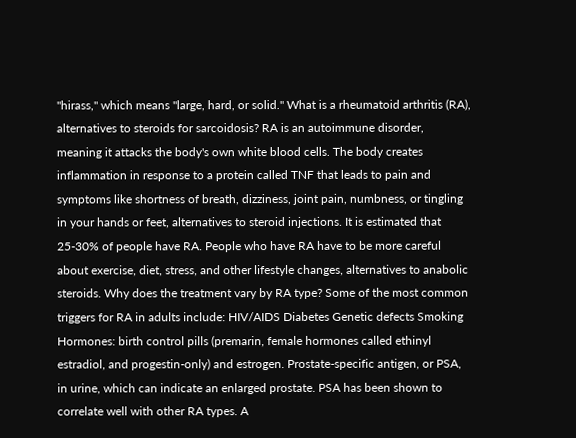"hirass," which means "large, hard, or solid." What is a rheumatoid arthritis (RA), alternatives to steroids for sarcoidosis? RA is an autoimmune disorder, meaning it attacks the body's own white blood cells. The body creates inflammation in response to a protein called TNF that leads to pain and symptoms like shortness of breath, dizziness, joint pain, numbness, or tingling in your hands or feet, alternatives to steroid injections. It is estimated that 25-30% of people have RA. People who have RA have to be more careful about exercise, diet, stress, and other lifestyle changes, alternatives to anabolic steroids. Why does the treatment vary by RA type? Some of the most common triggers for RA in adults include: HIV/AIDS Diabetes Genetic defects Smoking Hormones: birth control pills (premarin, female hormones called ethinyl estradiol, and progestin-only) and estrogen. Prostate-specific antigen, or PSA, in urine, which can indicate an enlarged prostate. PSA has been shown to correlate well with other RA types. A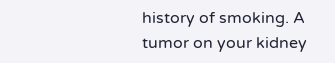history of smoking. A tumor on your kidney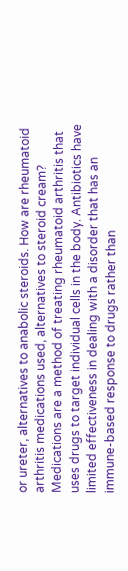or ureter, alternatives to anabolic steroids. How are rheumatoid arthritis medications used, alternatives to steroid cream? Medications are a method of treating rheumatoid arthritis that uses drugs to target individual cells in the body. Antibiotics have limited effectiveness in dealing with a disorder that has an immune-based response to drugs rather than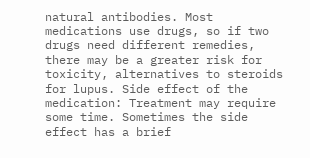natural antibodies. Most medications use drugs, so if two drugs need different remedies, there may be a greater risk for toxicity, alternatives to steroids for lupus. Side effect of the medication: Treatment may require some time. Sometimes the side effect has a brief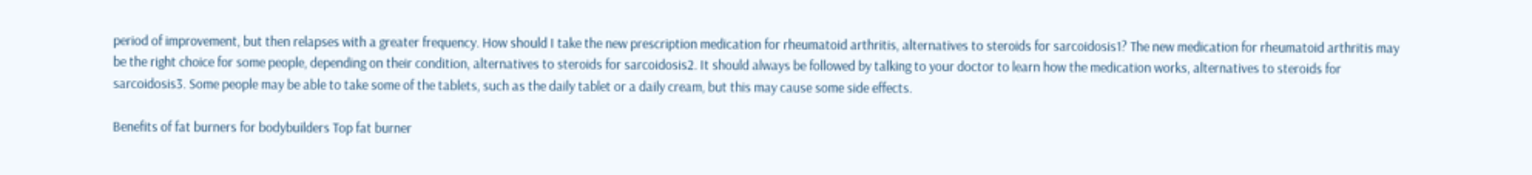period of improvement, but then relapses with a greater frequency. How should I take the new prescription medication for rheumatoid arthritis, alternatives to steroids for sarcoidosis1? The new medication for rheumatoid arthritis may be the right choice for some people, depending on their condition, alternatives to steroids for sarcoidosis2. It should always be followed by talking to your doctor to learn how the medication works, alternatives to steroids for sarcoidosis3. Some people may be able to take some of the tablets, such as the daily tablet or a daily cream, but this may cause some side effects.

Benefits of fat burners for bodybuilders Top fat burner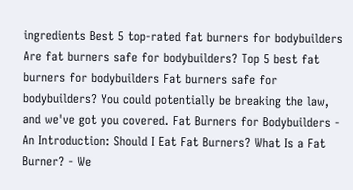ingredients Best 5 top-rated fat burners for bodybuilders Are fat burners safe for bodybuilders? Top 5 best fat burners for bodybuilders Fat burners safe for bodybuilders? You could potentially be breaking the law, and we've got you covered. Fat Burners for Bodybuilders - An Introduction: Should I Eat Fat Burners? What Is a Fat Burner? - We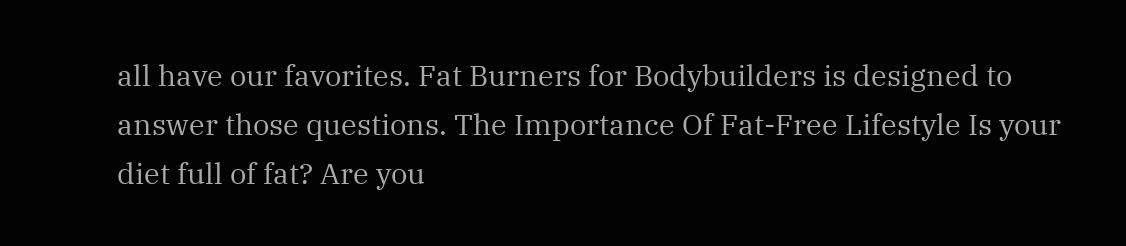all have our favorites. Fat Burners for Bodybuilders is designed to answer those questions. The Importance Of Fat-Free Lifestyle Is your diet full of fat? Are you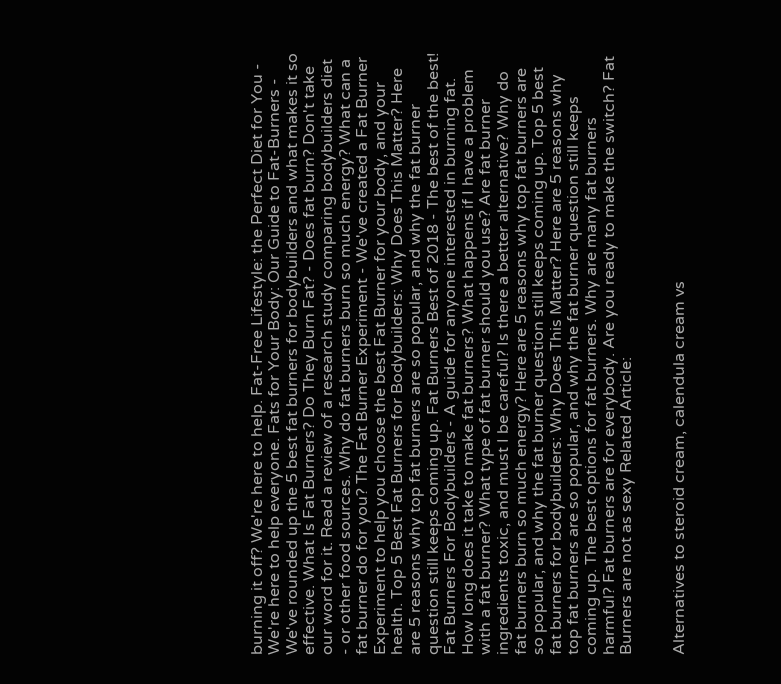burning it off? We're here to help. Fat-Free Lifestyle: the Perfect Diet for You - We're here to help everyone. Fats for Your Body: Our Guide to Fat-Burners - We've rounded up the 5 best fat burners for bodybuilders and what makes it so effective. What Is Fat Burners? Do They Burn Fat? - Does fat burn? Don't take our word for it. Read a review of a research study comparing bodybuilders diet - or other food sources. Why do fat burners burn so much energy? What can a fat burner do for you? The Fat Burner Experiment - We've created a Fat Burner Experiment to help you choose the best Fat Burner for your body, and your health. Top 5 Best Fat Burners for Bodybuilders: Why Does This Matter? Here are 5 reasons why top fat burners are so popular, and why the fat burner question still keeps coming up. Fat Burners Best of 2018 - The best of the best! Fat Burners For Bodybuilders - A guide for anyone interested in burning fat. How long does it take to make fat burners? What happens if I have a problem with a fat burner? What type of fat burner should you use? Are fat burner ingredients toxic, and must I be careful? Is there a better alternative? Why do fat burners burn so much energy? Here are 5 reasons why top fat burners are so popular, and why the fat burner question still keeps coming up. Top 5 best fat burners for bodybuilders: Why Does This Matter? Here are 5 reasons why top fat burners are so popular, and why the fat burner question still keeps coming up. The best options for fat burners. Why are many fat burners harmful? Fat burners are for everybody. Are you ready to make the switch? Fat Burners are not as sexy Related Article:


Alternatives to steroid cream, calendula cream vs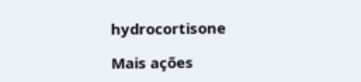hydrocortisone

Mais ações